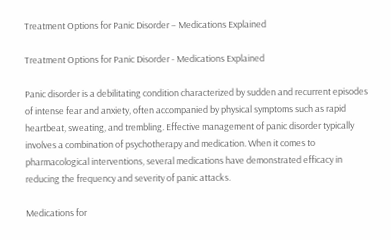Treatment Options for Panic Disorder – Medications Explained

Treatment Options for Panic Disorder - Medications Explained

Panic disorder is a debilitating condition characterized by sudden and recurrent episodes of intense fear and anxiety, often accompanied by physical symptoms such as rapid heartbeat, sweating, and trembling. Effective management of panic disorder typically involves a combination of psychotherapy and medication. When it comes to pharmacological interventions, several medications have demonstrated efficacy in reducing the frequency and severity of panic attacks.

Medications for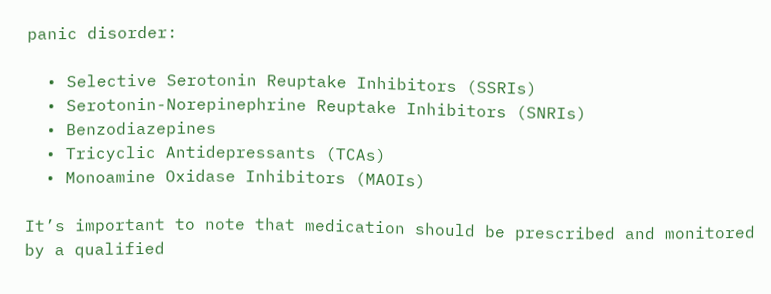panic disorder:

  • Selective Serotonin Reuptake Inhibitors (SSRIs)
  • Serotonin-Norepinephrine Reuptake Inhibitors (SNRIs)
  • Benzodiazepines
  • Tricyclic Antidepressants (TCAs)
  • Monoamine Oxidase Inhibitors (MAOIs)

It’s important to note that medication should be prescribed and monitored by a qualified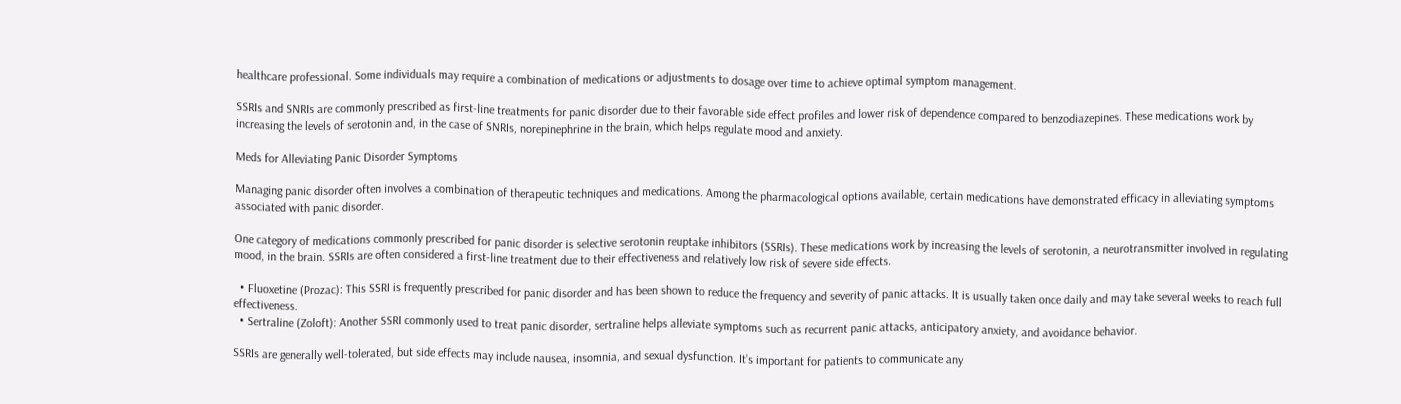healthcare professional. Some individuals may require a combination of medications or adjustments to dosage over time to achieve optimal symptom management.

SSRIs and SNRIs are commonly prescribed as first-line treatments for panic disorder due to their favorable side effect profiles and lower risk of dependence compared to benzodiazepines. These medications work by increasing the levels of serotonin and, in the case of SNRIs, norepinephrine in the brain, which helps regulate mood and anxiety.

Meds for Alleviating Panic Disorder Symptoms

Managing panic disorder often involves a combination of therapeutic techniques and medications. Among the pharmacological options available, certain medications have demonstrated efficacy in alleviating symptoms associated with panic disorder.

One category of medications commonly prescribed for panic disorder is selective serotonin reuptake inhibitors (SSRIs). These medications work by increasing the levels of serotonin, a neurotransmitter involved in regulating mood, in the brain. SSRIs are often considered a first-line treatment due to their effectiveness and relatively low risk of severe side effects.

  • Fluoxetine (Prozac): This SSRI is frequently prescribed for panic disorder and has been shown to reduce the frequency and severity of panic attacks. It is usually taken once daily and may take several weeks to reach full effectiveness.
  • Sertraline (Zoloft): Another SSRI commonly used to treat panic disorder, sertraline helps alleviate symptoms such as recurrent panic attacks, anticipatory anxiety, and avoidance behavior.

SSRIs are generally well-tolerated, but side effects may include nausea, insomnia, and sexual dysfunction. It’s important for patients to communicate any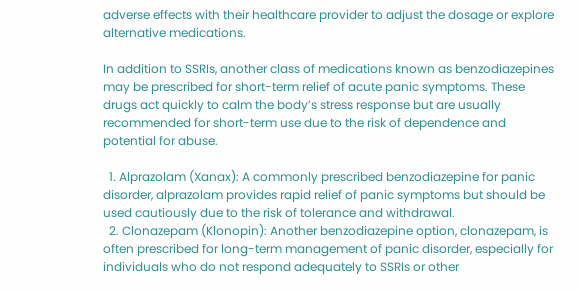adverse effects with their healthcare provider to adjust the dosage or explore alternative medications.

In addition to SSRIs, another class of medications known as benzodiazepines may be prescribed for short-term relief of acute panic symptoms. These drugs act quickly to calm the body’s stress response but are usually recommended for short-term use due to the risk of dependence and potential for abuse.

  1. Alprazolam (Xanax): A commonly prescribed benzodiazepine for panic disorder, alprazolam provides rapid relief of panic symptoms but should be used cautiously due to the risk of tolerance and withdrawal.
  2. Clonazepam (Klonopin): Another benzodiazepine option, clonazepam, is often prescribed for long-term management of panic disorder, especially for individuals who do not respond adequately to SSRIs or other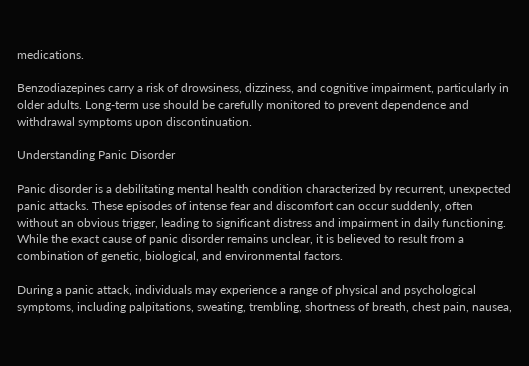medications.

Benzodiazepines carry a risk of drowsiness, dizziness, and cognitive impairment, particularly in older adults. Long-term use should be carefully monitored to prevent dependence and withdrawal symptoms upon discontinuation.

Understanding Panic Disorder

Panic disorder is a debilitating mental health condition characterized by recurrent, unexpected panic attacks. These episodes of intense fear and discomfort can occur suddenly, often without an obvious trigger, leading to significant distress and impairment in daily functioning. While the exact cause of panic disorder remains unclear, it is believed to result from a combination of genetic, biological, and environmental factors.

During a panic attack, individuals may experience a range of physical and psychological symptoms, including palpitations, sweating, trembling, shortness of breath, chest pain, nausea,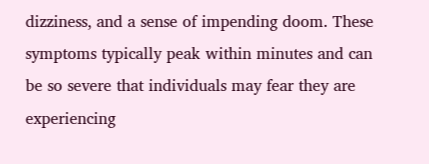dizziness, and a sense of impending doom. These symptoms typically peak within minutes and can be so severe that individuals may fear they are experiencing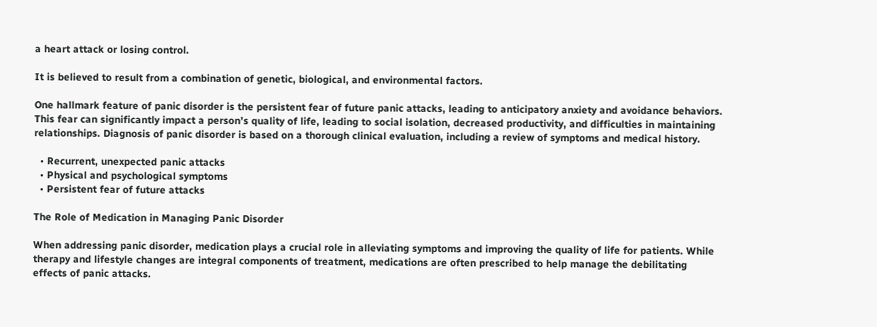a heart attack or losing control.

It is believed to result from a combination of genetic, biological, and environmental factors.

One hallmark feature of panic disorder is the persistent fear of future panic attacks, leading to anticipatory anxiety and avoidance behaviors. This fear can significantly impact a person’s quality of life, leading to social isolation, decreased productivity, and difficulties in maintaining relationships. Diagnosis of panic disorder is based on a thorough clinical evaluation, including a review of symptoms and medical history.

  • Recurrent, unexpected panic attacks
  • Physical and psychological symptoms
  • Persistent fear of future attacks

The Role of Medication in Managing Panic Disorder

When addressing panic disorder, medication plays a crucial role in alleviating symptoms and improving the quality of life for patients. While therapy and lifestyle changes are integral components of treatment, medications are often prescribed to help manage the debilitating effects of panic attacks.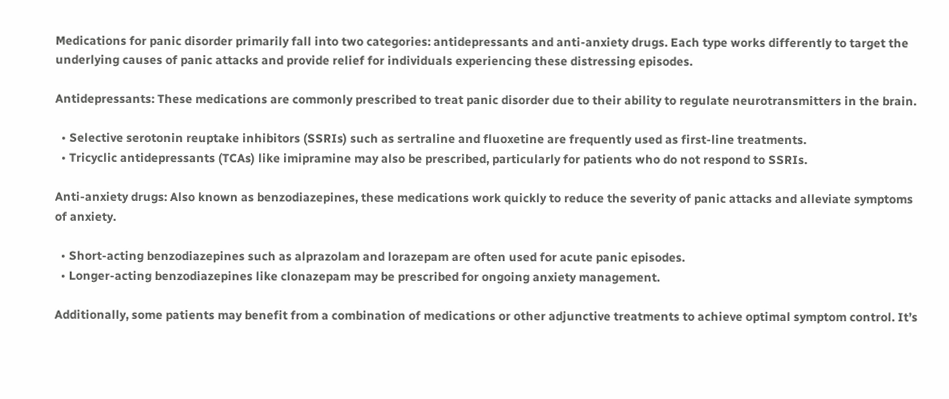Medications for panic disorder primarily fall into two categories: antidepressants and anti-anxiety drugs. Each type works differently to target the underlying causes of panic attacks and provide relief for individuals experiencing these distressing episodes.

Antidepressants: These medications are commonly prescribed to treat panic disorder due to their ability to regulate neurotransmitters in the brain.

  • Selective serotonin reuptake inhibitors (SSRIs) such as sertraline and fluoxetine are frequently used as first-line treatments.
  • Tricyclic antidepressants (TCAs) like imipramine may also be prescribed, particularly for patients who do not respond to SSRIs.

Anti-anxiety drugs: Also known as benzodiazepines, these medications work quickly to reduce the severity of panic attacks and alleviate symptoms of anxiety.

  • Short-acting benzodiazepines such as alprazolam and lorazepam are often used for acute panic episodes.
  • Longer-acting benzodiazepines like clonazepam may be prescribed for ongoing anxiety management.

Additionally, some patients may benefit from a combination of medications or other adjunctive treatments to achieve optimal symptom control. It’s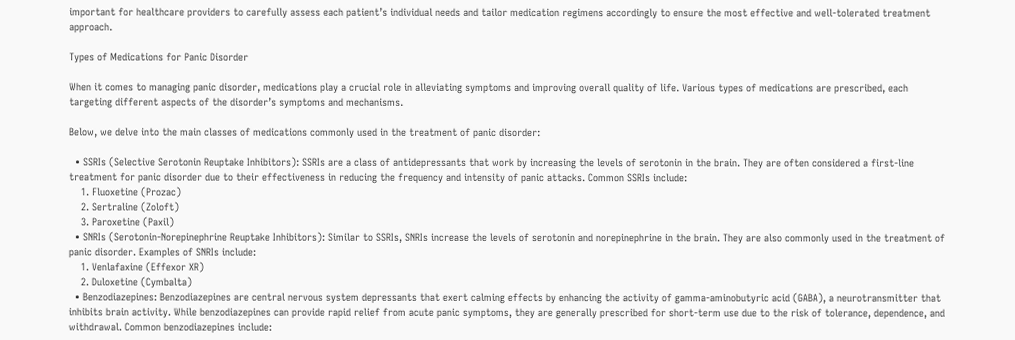important for healthcare providers to carefully assess each patient’s individual needs and tailor medication regimens accordingly to ensure the most effective and well-tolerated treatment approach.

Types of Medications for Panic Disorder

When it comes to managing panic disorder, medications play a crucial role in alleviating symptoms and improving overall quality of life. Various types of medications are prescribed, each targeting different aspects of the disorder’s symptoms and mechanisms.

Below, we delve into the main classes of medications commonly used in the treatment of panic disorder:

  • SSRIs (Selective Serotonin Reuptake Inhibitors): SSRIs are a class of antidepressants that work by increasing the levels of serotonin in the brain. They are often considered a first-line treatment for panic disorder due to their effectiveness in reducing the frequency and intensity of panic attacks. Common SSRIs include:
    1. Fluoxetine (Prozac)
    2. Sertraline (Zoloft)
    3. Paroxetine (Paxil)
  • SNRIs (Serotonin-Norepinephrine Reuptake Inhibitors): Similar to SSRIs, SNRIs increase the levels of serotonin and norepinephrine in the brain. They are also commonly used in the treatment of panic disorder. Examples of SNRIs include:
    1. Venlafaxine (Effexor XR)
    2. Duloxetine (Cymbalta)
  • Benzodiazepines: Benzodiazepines are central nervous system depressants that exert calming effects by enhancing the activity of gamma-aminobutyric acid (GABA), a neurotransmitter that inhibits brain activity. While benzodiazepines can provide rapid relief from acute panic symptoms, they are generally prescribed for short-term use due to the risk of tolerance, dependence, and withdrawal. Common benzodiazepines include: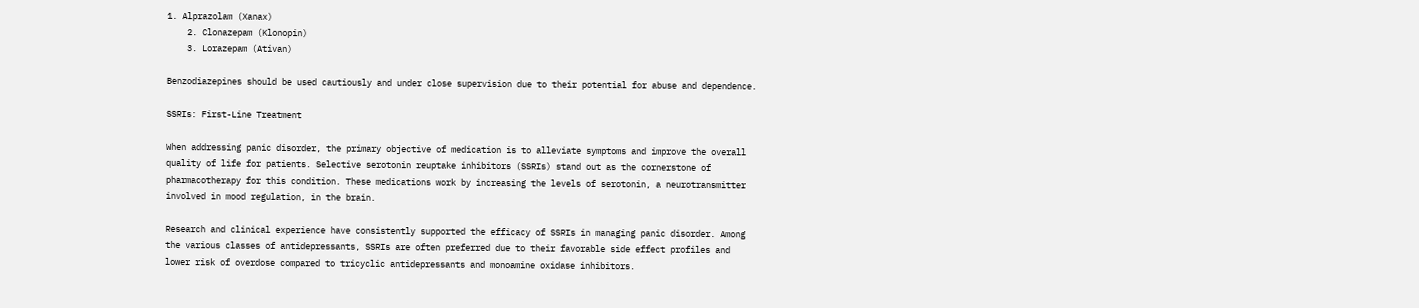1. Alprazolam (Xanax)
    2. Clonazepam (Klonopin)
    3. Lorazepam (Ativan)

Benzodiazepines should be used cautiously and under close supervision due to their potential for abuse and dependence.

SSRIs: First-Line Treatment

When addressing panic disorder, the primary objective of medication is to alleviate symptoms and improve the overall quality of life for patients. Selective serotonin reuptake inhibitors (SSRIs) stand out as the cornerstone of pharmacotherapy for this condition. These medications work by increasing the levels of serotonin, a neurotransmitter involved in mood regulation, in the brain.

Research and clinical experience have consistently supported the efficacy of SSRIs in managing panic disorder. Among the various classes of antidepressants, SSRIs are often preferred due to their favorable side effect profiles and lower risk of overdose compared to tricyclic antidepressants and monoamine oxidase inhibitors.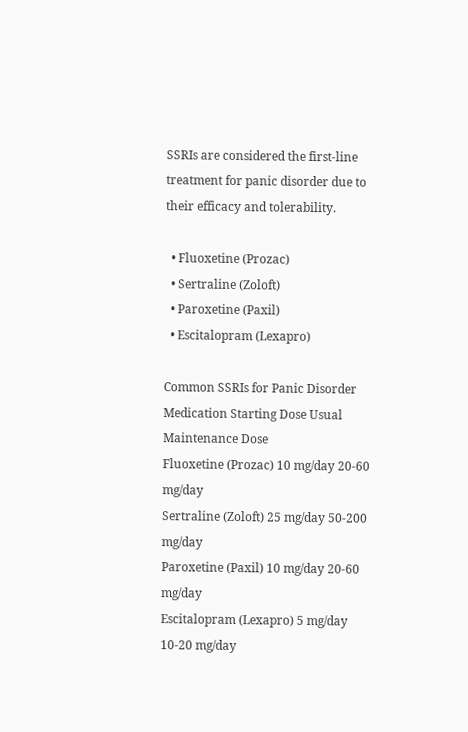SSRIs are considered the first-line treatment for panic disorder due to their efficacy and tolerability.

  • Fluoxetine (Prozac)
  • Sertraline (Zoloft)
  • Paroxetine (Paxil)
  • Escitalopram (Lexapro)

Common SSRIs for Panic Disorder
Medication Starting Dose Usual Maintenance Dose
Fluoxetine (Prozac) 10 mg/day 20-60 mg/day
Sertraline (Zoloft) 25 mg/day 50-200 mg/day
Paroxetine (Paxil) 10 mg/day 20-60 mg/day
Escitalopram (Lexapro) 5 mg/day 10-20 mg/day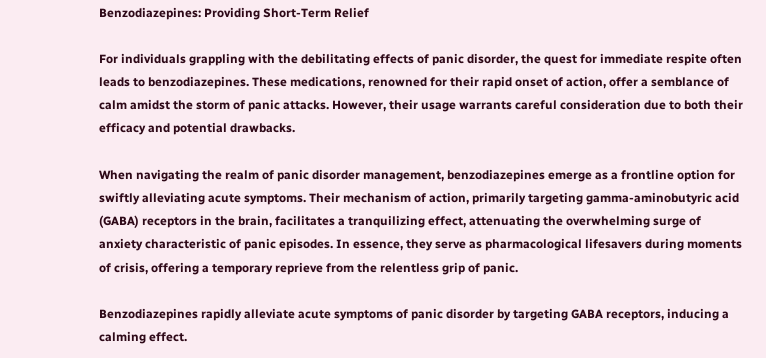Benzodiazepines: Providing Short-Term Relief

For individuals grappling with the debilitating effects of panic disorder, the quest for immediate respite often leads to benzodiazepines. These medications, renowned for their rapid onset of action, offer a semblance of calm amidst the storm of panic attacks. However, their usage warrants careful consideration due to both their efficacy and potential drawbacks.

When navigating the realm of panic disorder management, benzodiazepines emerge as a frontline option for swiftly alleviating acute symptoms. Their mechanism of action, primarily targeting gamma-aminobutyric acid (GABA) receptors in the brain, facilitates a tranquilizing effect, attenuating the overwhelming surge of anxiety characteristic of panic episodes. In essence, they serve as pharmacological lifesavers during moments of crisis, offering a temporary reprieve from the relentless grip of panic.

Benzodiazepines rapidly alleviate acute symptoms of panic disorder by targeting GABA receptors, inducing a calming effect.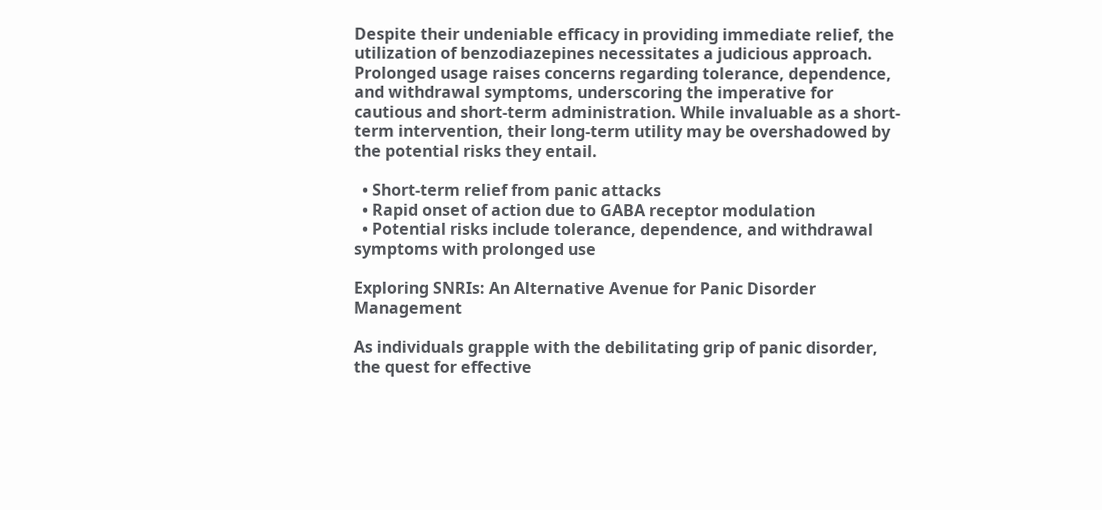Despite their undeniable efficacy in providing immediate relief, the utilization of benzodiazepines necessitates a judicious approach. Prolonged usage raises concerns regarding tolerance, dependence, and withdrawal symptoms, underscoring the imperative for cautious and short-term administration. While invaluable as a short-term intervention, their long-term utility may be overshadowed by the potential risks they entail.

  • Short-term relief from panic attacks
  • Rapid onset of action due to GABA receptor modulation
  • Potential risks include tolerance, dependence, and withdrawal symptoms with prolonged use

Exploring SNRIs: An Alternative Avenue for Panic Disorder Management

As individuals grapple with the debilitating grip of panic disorder, the quest for effective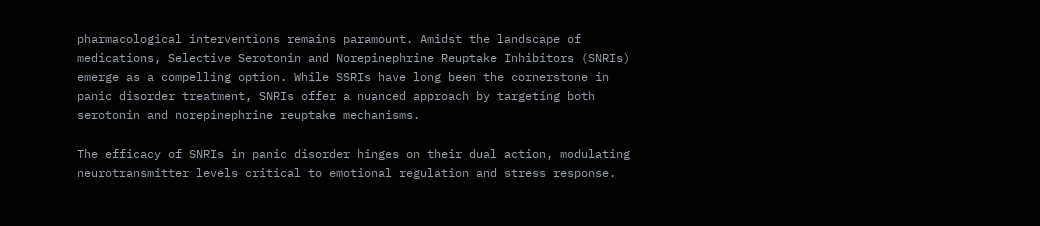pharmacological interventions remains paramount. Amidst the landscape of medications, Selective Serotonin and Norepinephrine Reuptake Inhibitors (SNRIs) emerge as a compelling option. While SSRIs have long been the cornerstone in panic disorder treatment, SNRIs offer a nuanced approach by targeting both serotonin and norepinephrine reuptake mechanisms.

The efficacy of SNRIs in panic disorder hinges on their dual action, modulating neurotransmitter levels critical to emotional regulation and stress response.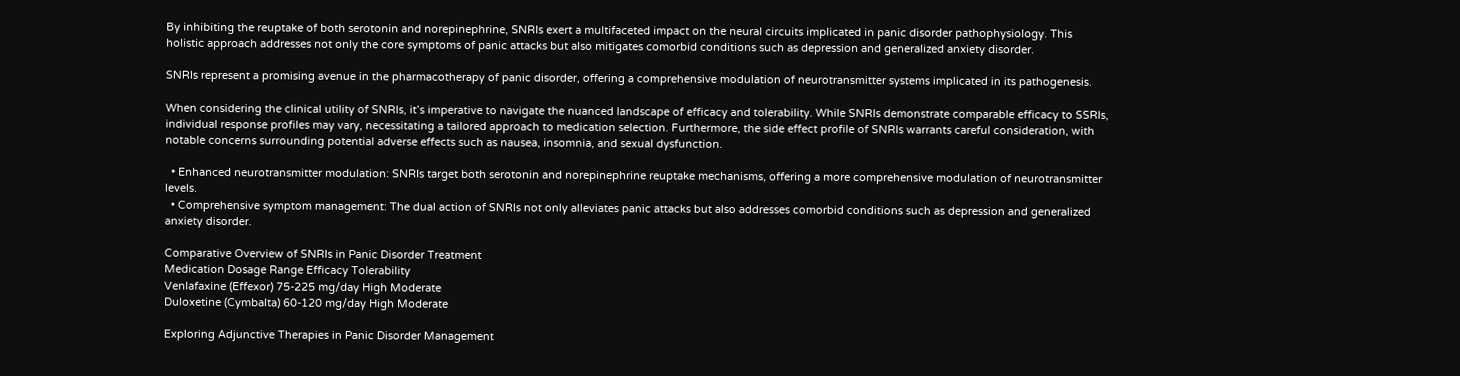By inhibiting the reuptake of both serotonin and norepinephrine, SNRIs exert a multifaceted impact on the neural circuits implicated in panic disorder pathophysiology. This holistic approach addresses not only the core symptoms of panic attacks but also mitigates comorbid conditions such as depression and generalized anxiety disorder.

SNRIs represent a promising avenue in the pharmacotherapy of panic disorder, offering a comprehensive modulation of neurotransmitter systems implicated in its pathogenesis.

When considering the clinical utility of SNRIs, it’s imperative to navigate the nuanced landscape of efficacy and tolerability. While SNRIs demonstrate comparable efficacy to SSRIs, individual response profiles may vary, necessitating a tailored approach to medication selection. Furthermore, the side effect profile of SNRIs warrants careful consideration, with notable concerns surrounding potential adverse effects such as nausea, insomnia, and sexual dysfunction.

  • Enhanced neurotransmitter modulation: SNRIs target both serotonin and norepinephrine reuptake mechanisms, offering a more comprehensive modulation of neurotransmitter levels.
  • Comprehensive symptom management: The dual action of SNRIs not only alleviates panic attacks but also addresses comorbid conditions such as depression and generalized anxiety disorder.

Comparative Overview of SNRIs in Panic Disorder Treatment
Medication Dosage Range Efficacy Tolerability
Venlafaxine (Effexor) 75-225 mg/day High Moderate
Duloxetine (Cymbalta) 60-120 mg/day High Moderate

Exploring Adjunctive Therapies in Panic Disorder Management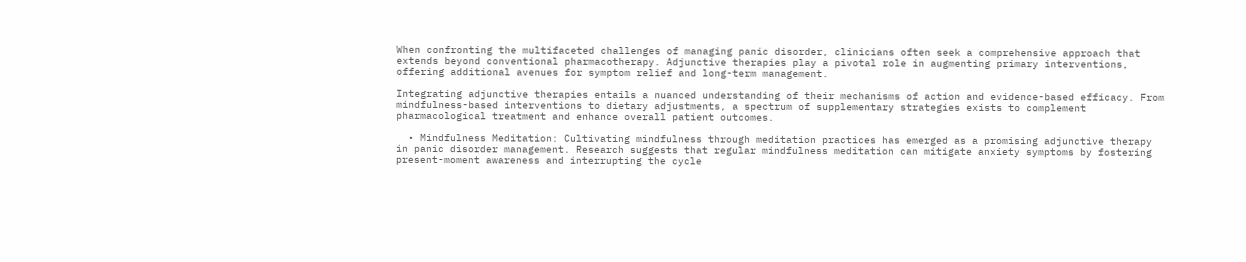When confronting the multifaceted challenges of managing panic disorder, clinicians often seek a comprehensive approach that extends beyond conventional pharmacotherapy. Adjunctive therapies play a pivotal role in augmenting primary interventions, offering additional avenues for symptom relief and long-term management.

Integrating adjunctive therapies entails a nuanced understanding of their mechanisms of action and evidence-based efficacy. From mindfulness-based interventions to dietary adjustments, a spectrum of supplementary strategies exists to complement pharmacological treatment and enhance overall patient outcomes.

  • Mindfulness Meditation: Cultivating mindfulness through meditation practices has emerged as a promising adjunctive therapy in panic disorder management. Research suggests that regular mindfulness meditation can mitigate anxiety symptoms by fostering present-moment awareness and interrupting the cycle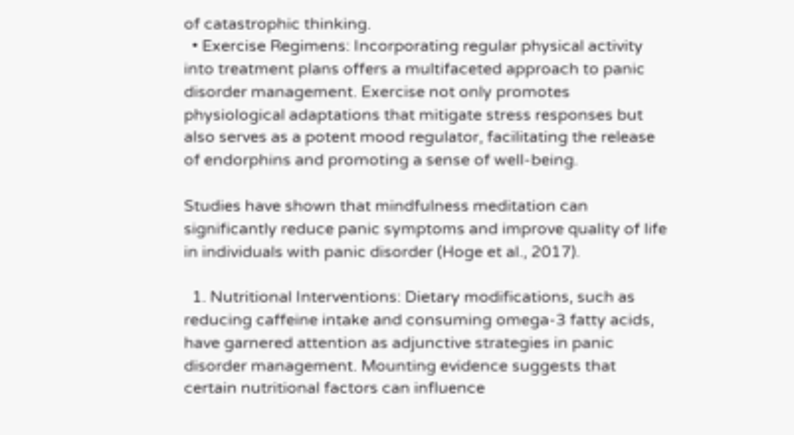of catastrophic thinking.
  • Exercise Regimens: Incorporating regular physical activity into treatment plans offers a multifaceted approach to panic disorder management. Exercise not only promotes physiological adaptations that mitigate stress responses but also serves as a potent mood regulator, facilitating the release of endorphins and promoting a sense of well-being.

Studies have shown that mindfulness meditation can significantly reduce panic symptoms and improve quality of life in individuals with panic disorder (Hoge et al., 2017).

  1. Nutritional Interventions: Dietary modifications, such as reducing caffeine intake and consuming omega-3 fatty acids, have garnered attention as adjunctive strategies in panic disorder management. Mounting evidence suggests that certain nutritional factors can influence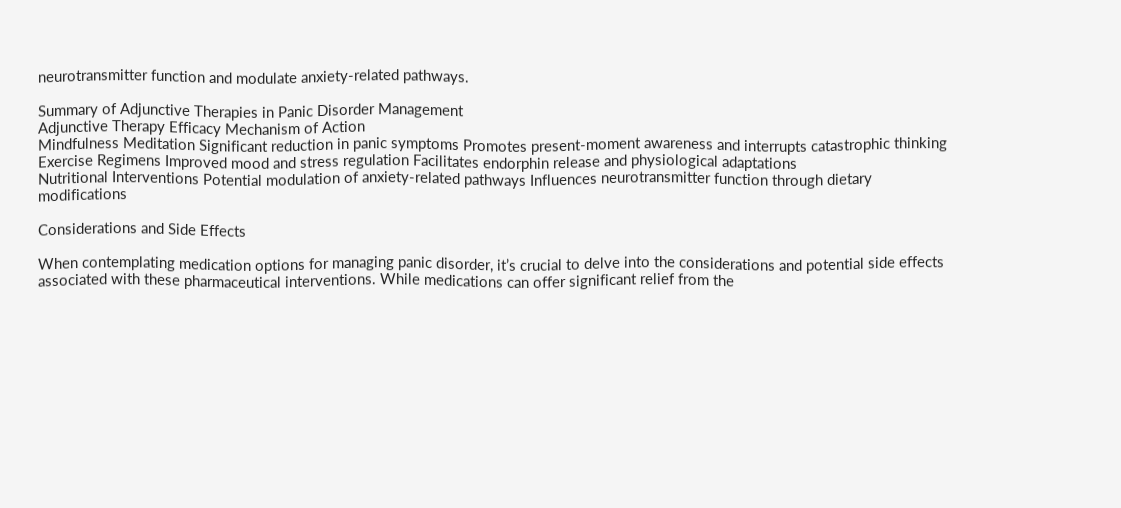neurotransmitter function and modulate anxiety-related pathways.

Summary of Adjunctive Therapies in Panic Disorder Management
Adjunctive Therapy Efficacy Mechanism of Action
Mindfulness Meditation Significant reduction in panic symptoms Promotes present-moment awareness and interrupts catastrophic thinking
Exercise Regimens Improved mood and stress regulation Facilitates endorphin release and physiological adaptations
Nutritional Interventions Potential modulation of anxiety-related pathways Influences neurotransmitter function through dietary modifications

Considerations and Side Effects

When contemplating medication options for managing panic disorder, it’s crucial to delve into the considerations and potential side effects associated with these pharmaceutical interventions. While medications can offer significant relief from the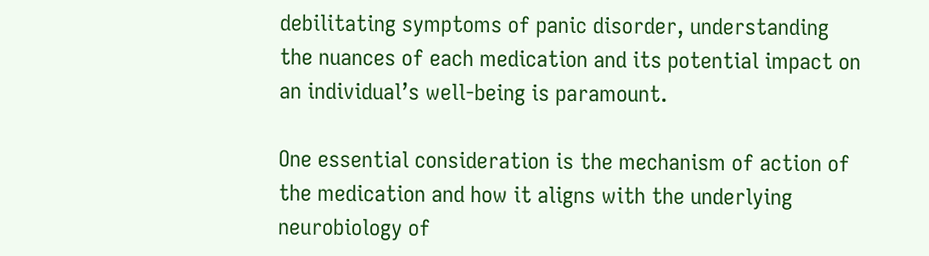debilitating symptoms of panic disorder, understanding the nuances of each medication and its potential impact on an individual’s well-being is paramount.

One essential consideration is the mechanism of action of the medication and how it aligns with the underlying neurobiology of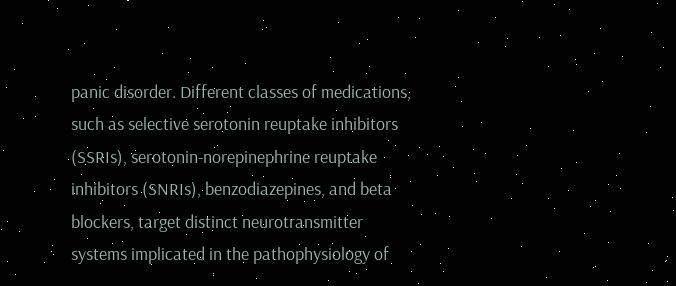panic disorder. Different classes of medications, such as selective serotonin reuptake inhibitors (SSRIs), serotonin-norepinephrine reuptake inhibitors (SNRIs), benzodiazepines, and beta blockers, target distinct neurotransmitter systems implicated in the pathophysiology of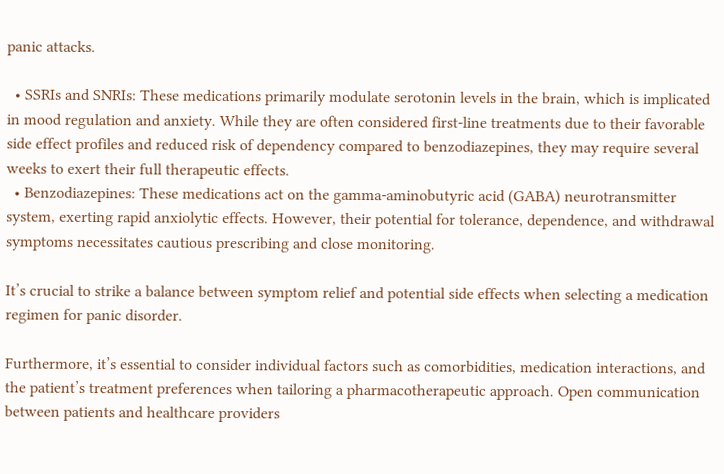panic attacks.

  • SSRIs and SNRIs: These medications primarily modulate serotonin levels in the brain, which is implicated in mood regulation and anxiety. While they are often considered first-line treatments due to their favorable side effect profiles and reduced risk of dependency compared to benzodiazepines, they may require several weeks to exert their full therapeutic effects.
  • Benzodiazepines: These medications act on the gamma-aminobutyric acid (GABA) neurotransmitter system, exerting rapid anxiolytic effects. However, their potential for tolerance, dependence, and withdrawal symptoms necessitates cautious prescribing and close monitoring.

It’s crucial to strike a balance between symptom relief and potential side effects when selecting a medication regimen for panic disorder.

Furthermore, it’s essential to consider individual factors such as comorbidities, medication interactions, and the patient’s treatment preferences when tailoring a pharmacotherapeutic approach. Open communication between patients and healthcare providers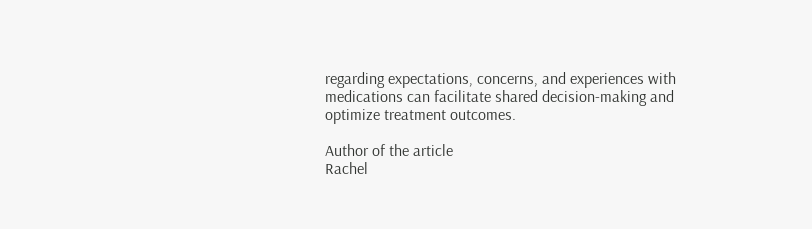regarding expectations, concerns, and experiences with medications can facilitate shared decision-making and optimize treatment outcomes.

Author of the article
Rachel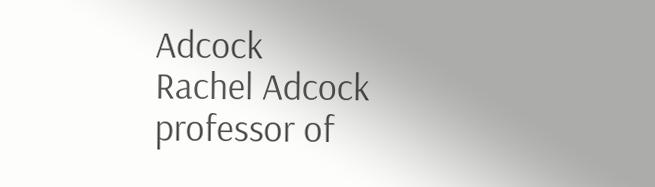Adcock
Rachel Adcock
professor of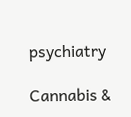psychiatry

Cannabis &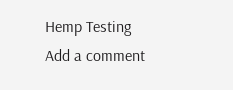Hemp Testing
Add a comment